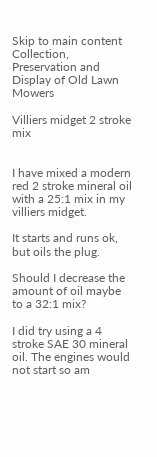Skip to main content
Collection, Preservation and Display of Old Lawn Mowers

Villiers midget 2 stroke mix


I have mixed a modern red 2 stroke mineral oil with a 25:1 mix in my villiers midget.

It starts and runs ok, but oils the plug.

Should I decrease the amount of oil maybe  to a 32:1 mix?

I did try using a 4 stroke SAE 30 mineral oil. The engines would not start so am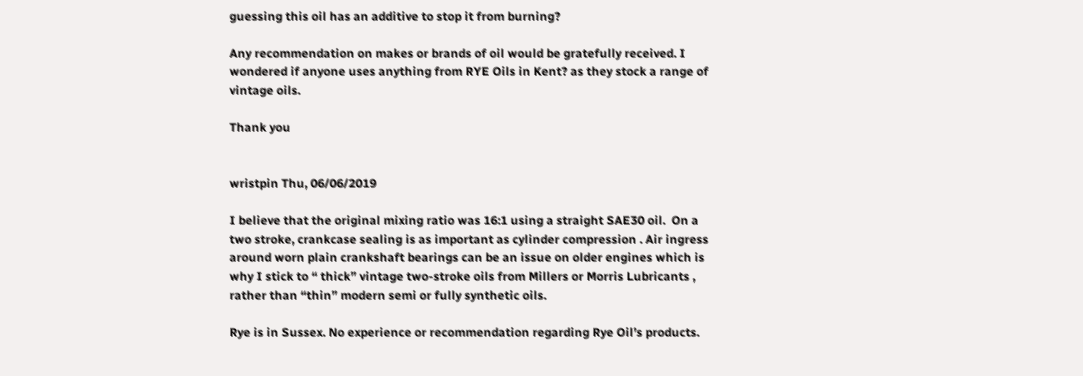guessing this oil has an additive to stop it from burning?

Any recommendation on makes or brands of oil would be gratefully received. I wondered if anyone uses anything from RYE Oils in Kent? as they stock a range of vintage oils.

Thank you


wristpin Thu, 06/06/2019

I believe that the original mixing ratio was 16:1 using a straight SAE30 oil.  On a two stroke, crankcase sealing is as important as cylinder compression . Air ingress around worn plain crankshaft bearings can be an issue on older engines which is why I stick to “ thick” vintage two-stroke oils from Millers or Morris Lubricants , rather than “thin” modern semi or fully synthetic oils.

Rye is in Sussex. No experience or recommendation regarding Rye Oil’s products.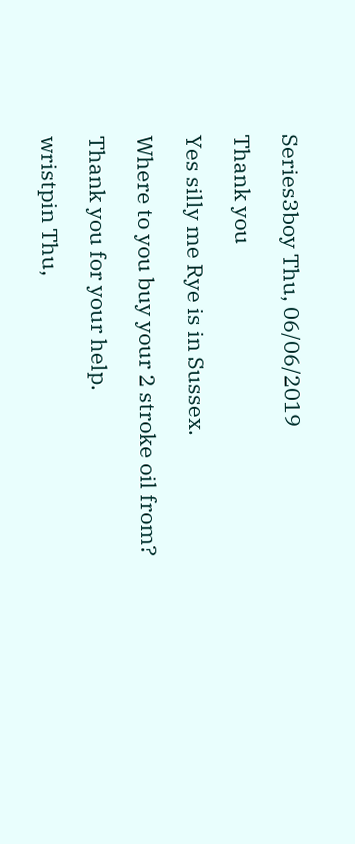Series3boy Thu, 06/06/2019

Thank you

Yes silly me Rye is in Sussex.

Where to you buy your 2 stroke oil from?

Thank you for your help.

wristpin Thu,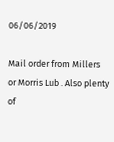06/06/2019

Mail order from Millers or Morris Lub . Also plenty of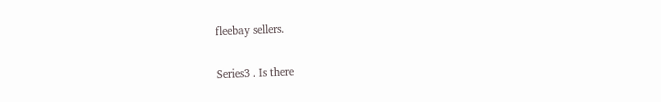fleebay sellers.

Series3 . Is there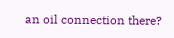an oil connection there?